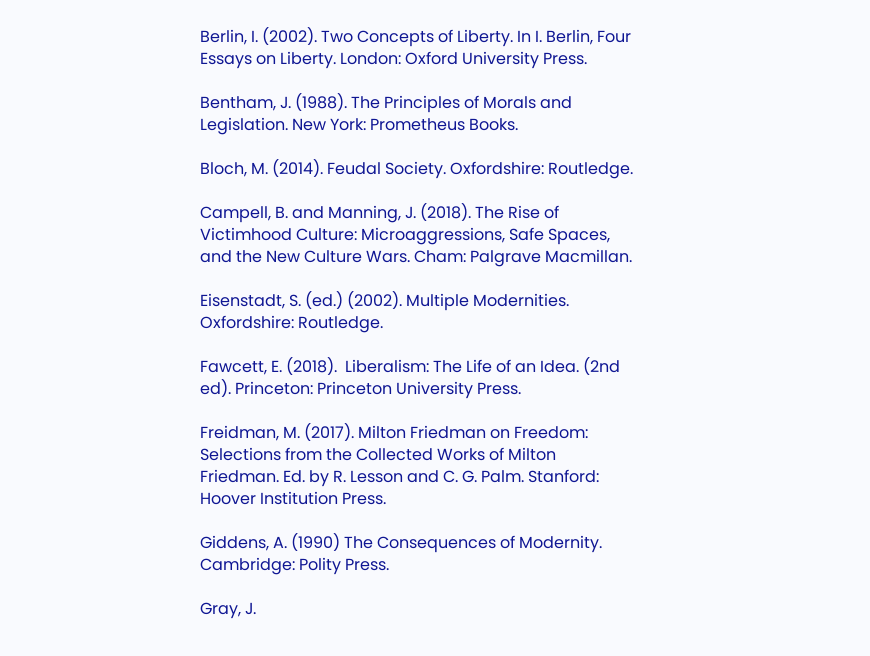Berlin, I. (2002). Two Concepts of Liberty. In I. Berlin, Four Essays on Liberty. London: Oxford University Press.

Bentham, J. (1988). The Principles of Morals and Legislation. New York: Prometheus Books.

Bloch, M. (2014). Feudal Society. Oxfordshire: Routledge.

Campell, B. and Manning, J. (2018). The Rise of Victimhood Culture: Microaggressions, Safe Spaces, and the New Culture Wars. Cham: Palgrave Macmillan.

Eisenstadt, S. (ed.) (2002). Multiple Modernities. Oxfordshire: Routledge.

Fawcett, E. (2018).  Liberalism: The Life of an Idea. (2nd ed). Princeton: Princeton University Press.

Freidman, M. (2017). Milton Friedman on Freedom: Selections from the Collected Works of Milton Friedman. Ed. by R. Lesson and C. G. Palm. Stanford: Hoover Institution Press.

Giddens, A. (1990) The Consequences of Modernity. Cambridge: Polity Press.

Gray, J.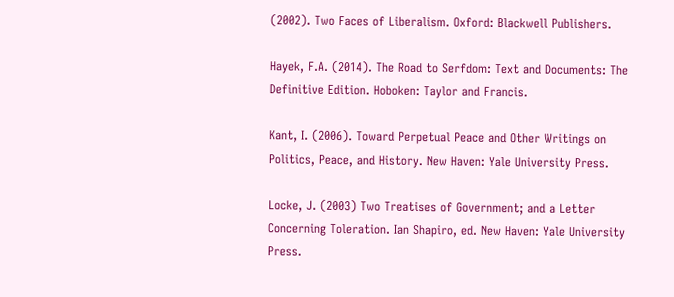(2002). Two Faces of Liberalism. Oxford: Blackwell Publishers.

Hayek, F.A. (2014). The Road to Serfdom: Text and Documents: The Definitive Edition. Hoboken: Taylor and Francis.

Kant, I. (2006). Toward Perpetual Peace and Other Writings on Politics, Peace, and History. New Haven: Yale University Press.

Locke, J. (2003) Two Treatises of Government; and a Letter Concerning Toleration. Ian Shapiro, ed. New Haven: Yale University Press.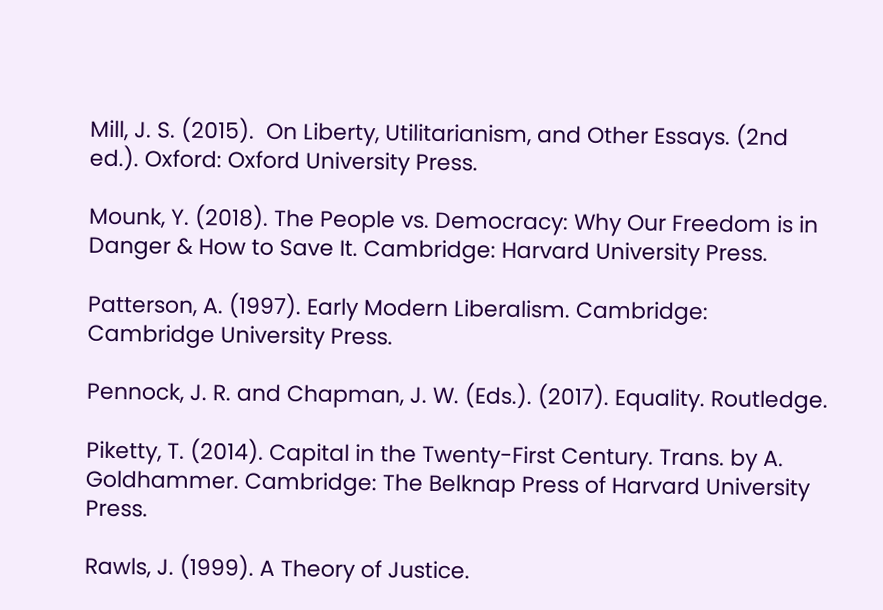Mill, J. S. (2015).  On Liberty, Utilitarianism, and Other Essays. (2nd ed.). Oxford: Oxford University Press.

Mounk, Y. (2018). The People vs. Democracy: Why Our Freedom is in Danger & How to Save It. Cambridge: Harvard University Press.

Patterson, A. (1997). Early Modern Liberalism. Cambridge: Cambridge University Press.

Pennock, J. R. and Chapman, J. W. (Eds.). (2017). Equality. Routledge.

Piketty, T. (2014). Capital in the Twenty-First Century. Trans. by A. Goldhammer. Cambridge: The Belknap Press of Harvard University Press.

Rawls, J. (1999). A Theory of Justice.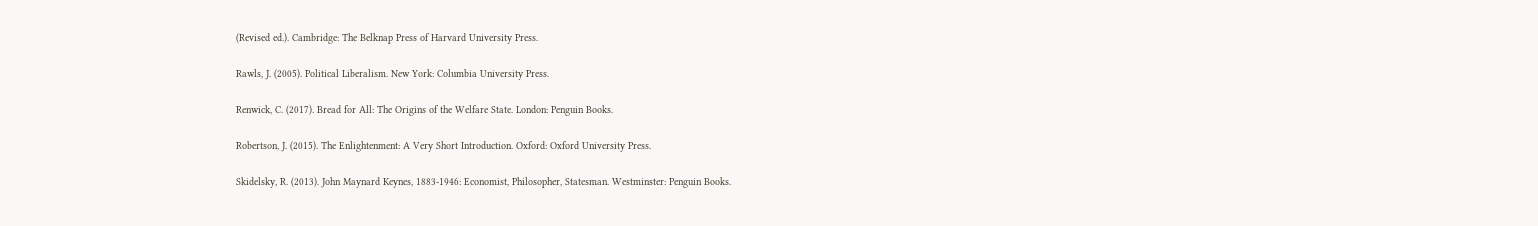(Revised ed.). Cambridge: The Belknap Press of Harvard University Press.

Rawls, J. (2005). Political Liberalism. New York: Columbia University Press.

Renwick, C. (2017). Bread for All: The Origins of the Welfare State. London: Penguin Books.

Robertson, J. (2015). The Enlightenment: A Very Short Introduction. Oxford: Oxford University Press.

Skidelsky, R. (2013). John Maynard Keynes, 1883-1946: Economist, Philosopher, Statesman. Westminster: Penguin Books.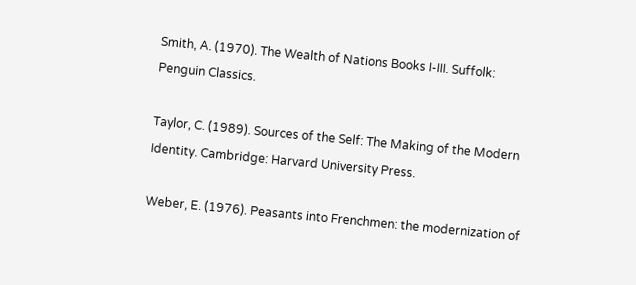Smith, A. (1970). The Wealth of Nations Books I-III. Suffolk: Penguin Classics.

Taylor, C. (1989). Sources of the Self: The Making of the Modern Identity. Cambridge: Harvard University Press.

Weber, E. (1976). Peasants into Frenchmen: the modernization of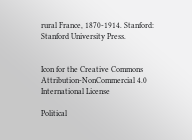rural France, 1870-1914. Stanford: Stanford University Press.


Icon for the Creative Commons Attribution-NonCommercial 4.0 International License

Political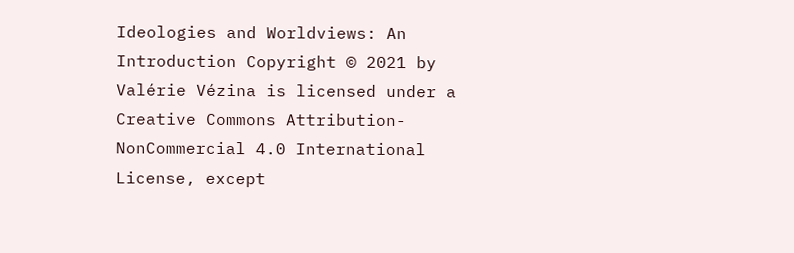Ideologies and Worldviews: An Introduction Copyright © 2021 by Valérie Vézina is licensed under a Creative Commons Attribution-NonCommercial 4.0 International License, except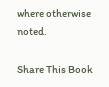where otherwise noted.

Share This Book